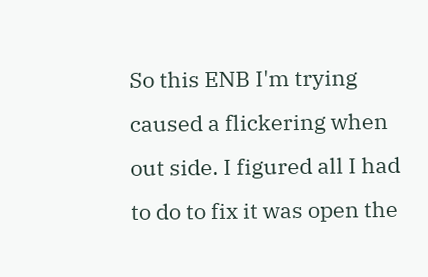So this ENB I'm trying caused a flickering when out side. I figured all I had to do to fix it was open the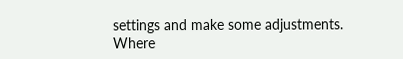settings and make some adjustments. Where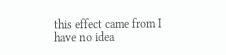this effect came from I have no idea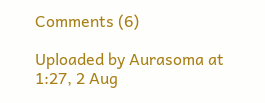Comments (6)

Uploaded by Aurasoma at 1:27, 2 Aug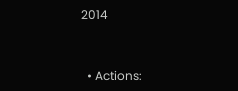2014


  • Actions: